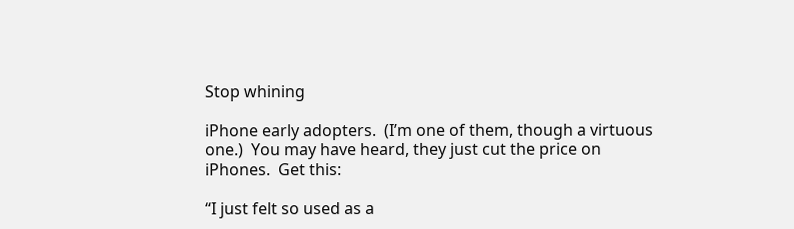Stop whining

iPhone early adopters.  (I’m one of them, though a virtuous one.)  You may have heard, they just cut the price on iPhones.  Get this:

“I just felt so used as a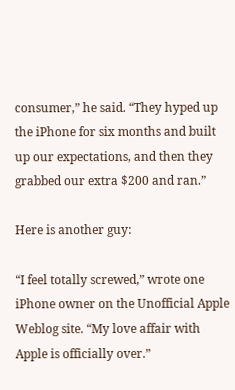consumer,” he said. “They hyped up the iPhone for six months and built up our expectations, and then they grabbed our extra $200 and ran.”

Here is another guy:

“I feel totally screwed,” wrote one iPhone owner on the Unofficial Apple Weblog site. “My love affair with Apple is officially over.”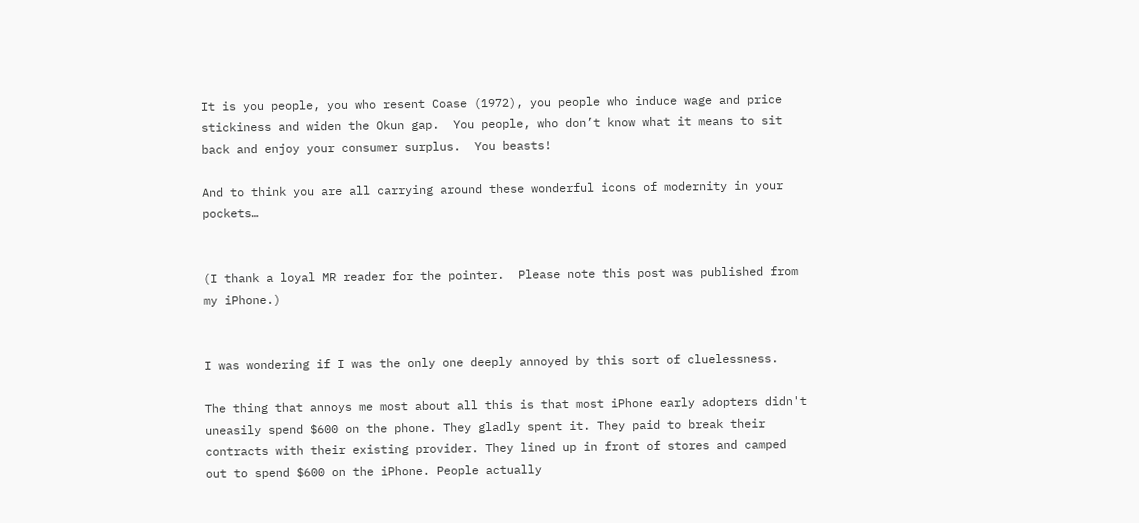It is you people, you who resent Coase (1972), you people who induce wage and price stickiness and widen the Okun gap.  You people, who don’t know what it means to sit back and enjoy your consumer surplus.  You beasts!

And to think you are all carrying around these wonderful icons of modernity in your pockets…


(I thank a loyal MR reader for the pointer.  Please note this post was published from my iPhone.)


I was wondering if I was the only one deeply annoyed by this sort of cluelessness.

The thing that annoys me most about all this is that most iPhone early adopters didn't uneasily spend $600 on the phone. They gladly spent it. They paid to break their contracts with their existing provider. They lined up in front of stores and camped out to spend $600 on the iPhone. People actually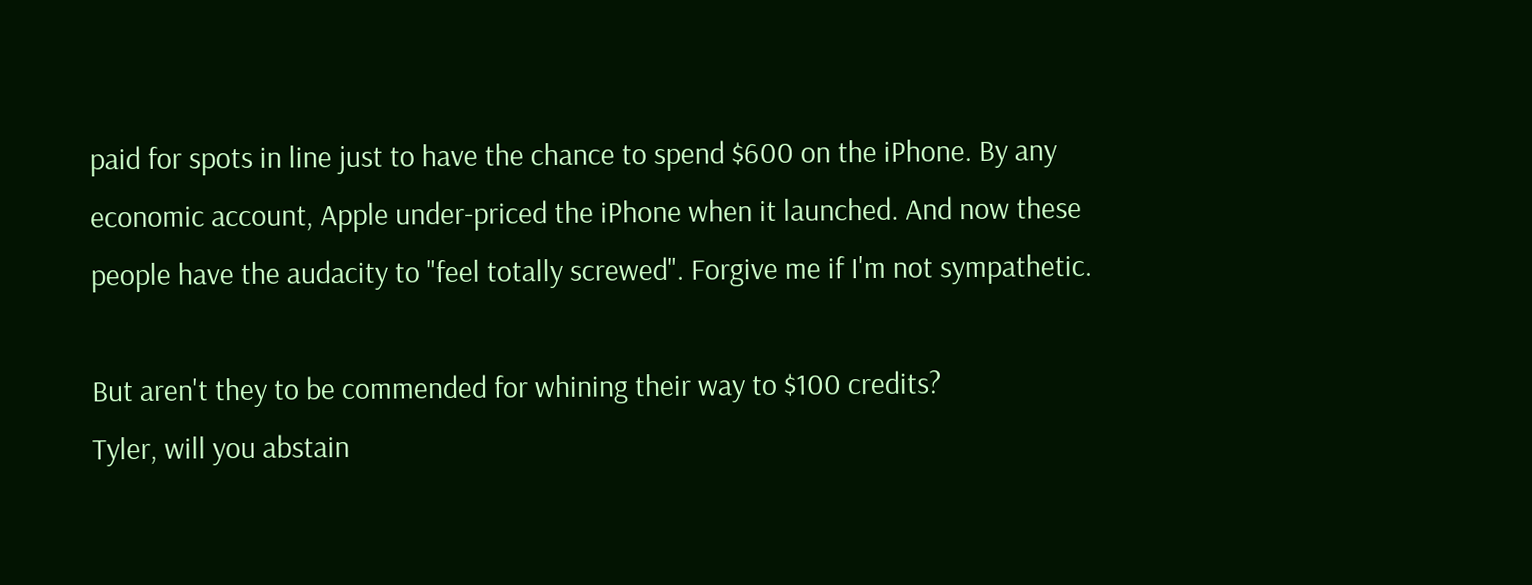paid for spots in line just to have the chance to spend $600 on the iPhone. By any economic account, Apple under-priced the iPhone when it launched. And now these people have the audacity to "feel totally screwed". Forgive me if I'm not sympathetic.

But aren't they to be commended for whining their way to $100 credits?
Tyler, will you abstain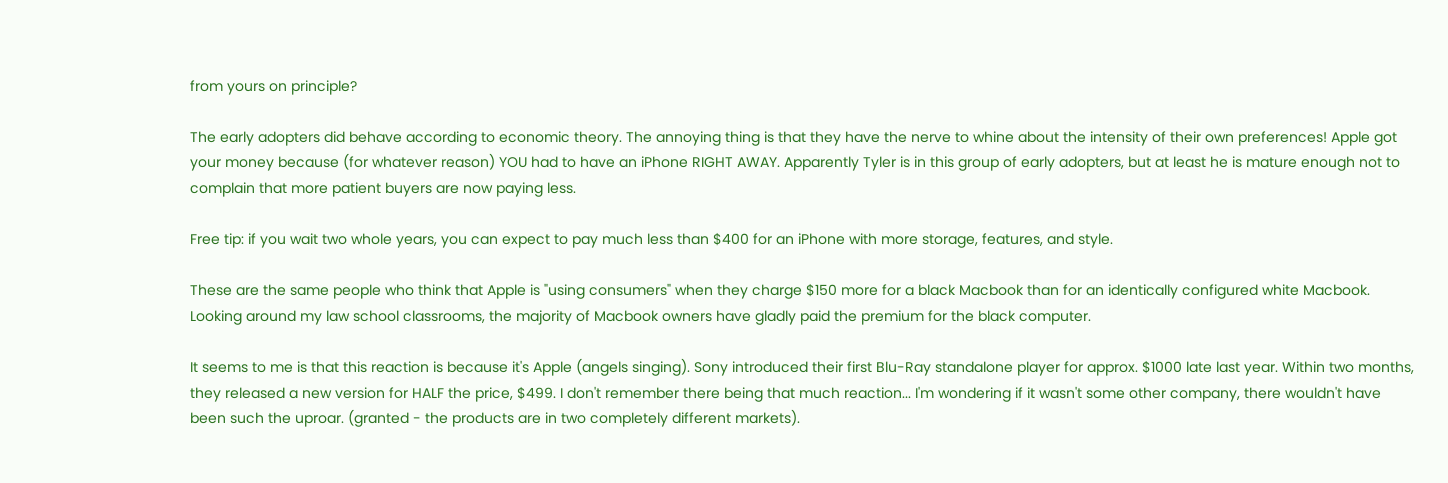from yours on principle?

The early adopters did behave according to economic theory. The annoying thing is that they have the nerve to whine about the intensity of their own preferences! Apple got your money because (for whatever reason) YOU had to have an iPhone RIGHT AWAY. Apparently Tyler is in this group of early adopters, but at least he is mature enough not to complain that more patient buyers are now paying less.

Free tip: if you wait two whole years, you can expect to pay much less than $400 for an iPhone with more storage, features, and style.

These are the same people who think that Apple is "using consumers" when they charge $150 more for a black Macbook than for an identically configured white Macbook. Looking around my law school classrooms, the majority of Macbook owners have gladly paid the premium for the black computer.

It seems to me is that this reaction is because it's Apple (angels singing). Sony introduced their first Blu-Ray standalone player for approx. $1000 late last year. Within two months, they released a new version for HALF the price, $499. I don't remember there being that much reaction... I'm wondering if it wasn't some other company, there wouldn't have been such the uproar. (granted - the products are in two completely different markets).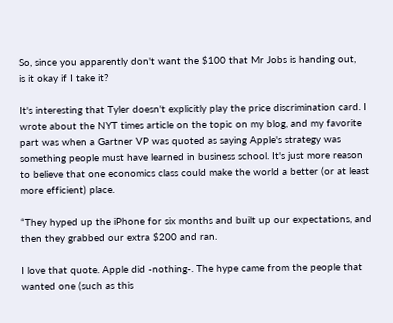So, since you apparently don't want the $100 that Mr Jobs is handing out,
is it okay if I take it?

It's interesting that Tyler doesn't explicitly play the price discrimination card. I wrote about the NYT times article on the topic on my blog, and my favorite part was when a Gartner VP was quoted as saying Apple's strategy was something people must have learned in business school. It's just more reason to believe that one economics class could make the world a better (or at least more efficient) place.

“They hyped up the iPhone for six months and built up our expectations, and then they grabbed our extra $200 and ran.

I love that quote. Apple did -nothing-. The hype came from the people that wanted one (such as this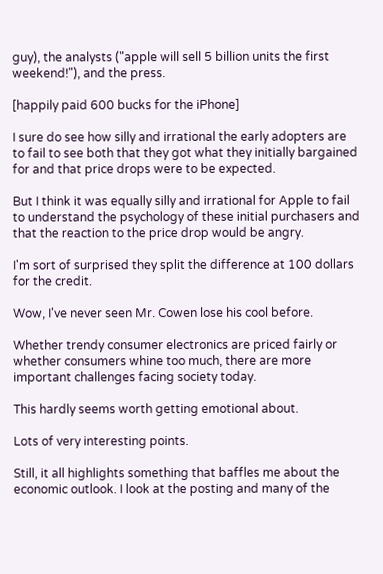guy), the analysts ("apple will sell 5 billion units the first weekend!"), and the press.

[happily paid 600 bucks for the iPhone]

I sure do see how silly and irrational the early adopters are to fail to see both that they got what they initially bargained for and that price drops were to be expected.

But I think it was equally silly and irrational for Apple to fail to understand the psychology of these initial purchasers and that the reaction to the price drop would be angry.

I'm sort of surprised they split the difference at 100 dollars for the credit.

Wow, I've never seen Mr. Cowen lose his cool before.

Whether trendy consumer electronics are priced fairly or whether consumers whine too much, there are more important challenges facing society today.

This hardly seems worth getting emotional about.

Lots of very interesting points.

Still, it all highlights something that baffles me about the economic outlook. I look at the posting and many of the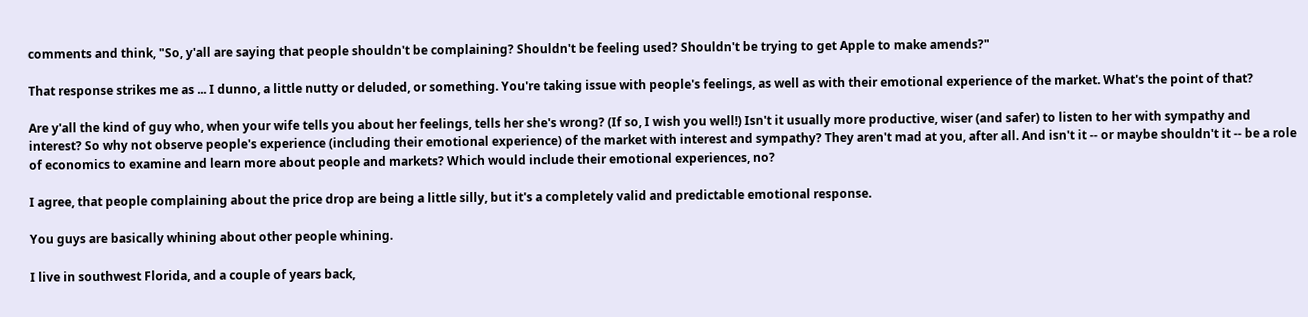comments and think, "So, y'all are saying that people shouldn't be complaining? Shouldn't be feeling used? Shouldn't be trying to get Apple to make amends?"

That response strikes me as ... I dunno, a little nutty or deluded, or something. You're taking issue with people's feelings, as well as with their emotional experience of the market. What's the point of that?

Are y'all the kind of guy who, when your wife tells you about her feelings, tells her she's wrong? (If so, I wish you well!) Isn't it usually more productive, wiser (and safer) to listen to her with sympathy and interest? So why not observe people's experience (including their emotional experience) of the market with interest and sympathy? They aren't mad at you, after all. And isn't it -- or maybe shouldn't it -- be a role of economics to examine and learn more about people and markets? Which would include their emotional experiences, no?

I agree, that people complaining about the price drop are being a little silly, but it's a completely valid and predictable emotional response.

You guys are basically whining about other people whining.

I live in southwest Florida, and a couple of years back,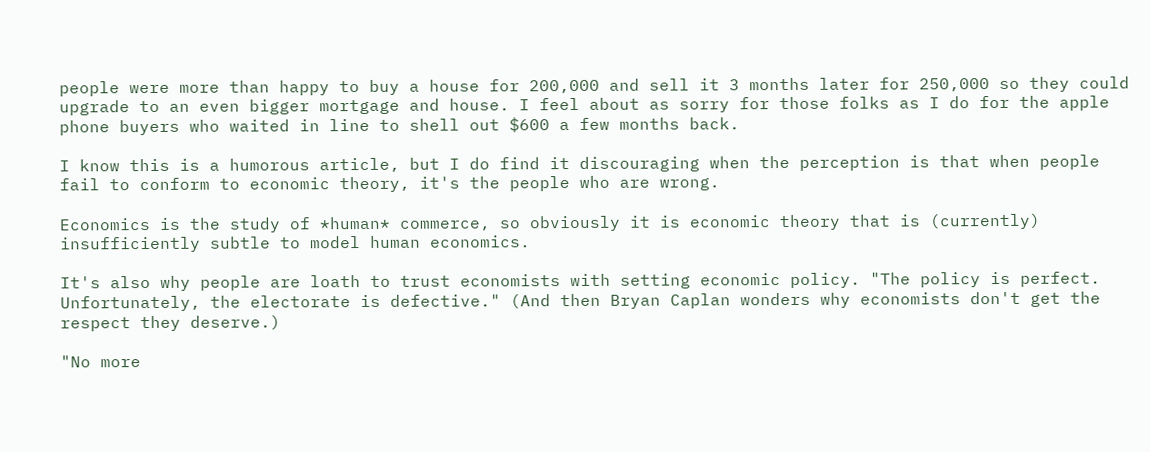people were more than happy to buy a house for 200,000 and sell it 3 months later for 250,000 so they could upgrade to an even bigger mortgage and house. I feel about as sorry for those folks as I do for the apple phone buyers who waited in line to shell out $600 a few months back.

I know this is a humorous article, but I do find it discouraging when the perception is that when people fail to conform to economic theory, it's the people who are wrong.

Economics is the study of *human* commerce, so obviously it is economic theory that is (currently) insufficiently subtle to model human economics.

It's also why people are loath to trust economists with setting economic policy. "The policy is perfect. Unfortunately, the electorate is defective." (And then Bryan Caplan wonders why economists don't get the respect they deserve.)

"No more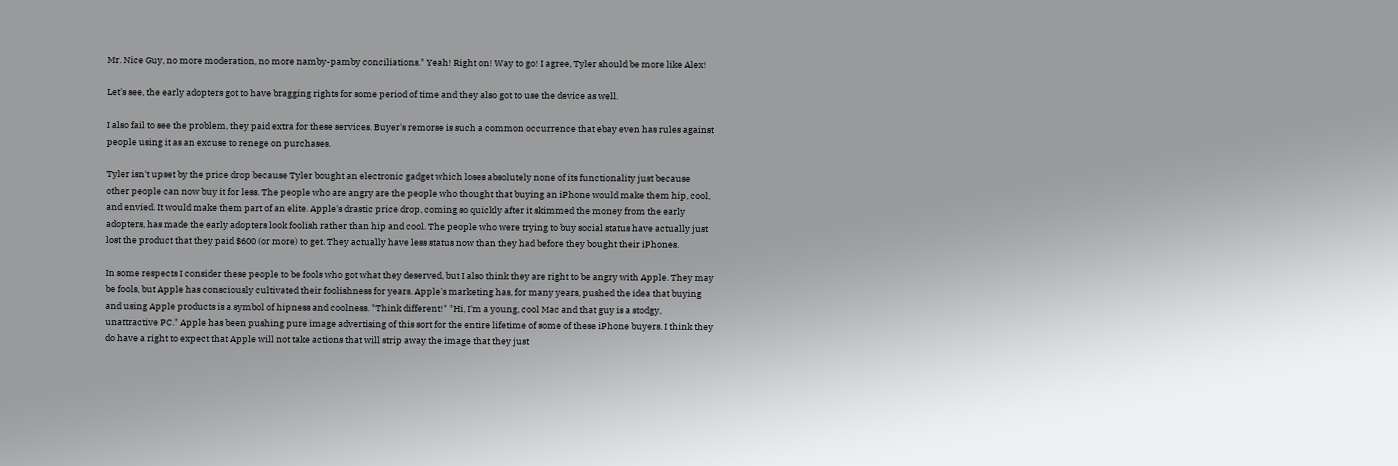Mr. Nice Guy, no more moderation, no more namby-pamby conciliations." Yeah! Right on! Way to go! I agree, Tyler should be more like Alex!

Let's see, the early adopters got to have bragging rights for some period of time and they also got to use the device as well.

I also fail to see the problem, they paid extra for these services. Buyer's remorse is such a common occurrence that ebay even has rules against people using it as an excuse to renege on purchases.

Tyler isn't upset by the price drop because Tyler bought an electronic gadget which loses absolutely none of its functionality just because other people can now buy it for less. The people who are angry are the people who thought that buying an iPhone would make them hip, cool, and envied. It would make them part of an elite. Apple's drastic price drop, coming so quickly after it skimmed the money from the early adopters, has made the early adopters look foolish rather than hip and cool. The people who were trying to buy social status have actually just lost the product that they paid $600 (or more) to get. They actually have less status now than they had before they bought their iPhones.

In some respects I consider these people to be fools who got what they deserved, but I also think they are right to be angry with Apple. They may be fools, but Apple has consciously cultivated their foolishness for years. Apple's marketing has, for many years, pushed the idea that buying and using Apple products is a symbol of hipness and coolness. "Think different!" "Hi, I'm a young, cool Mac and that guy is a stodgy, unattractive PC." Apple has been pushing pure image advertising of this sort for the entire lifetime of some of these iPhone buyers. I think they do have a right to expect that Apple will not take actions that will strip away the image that they just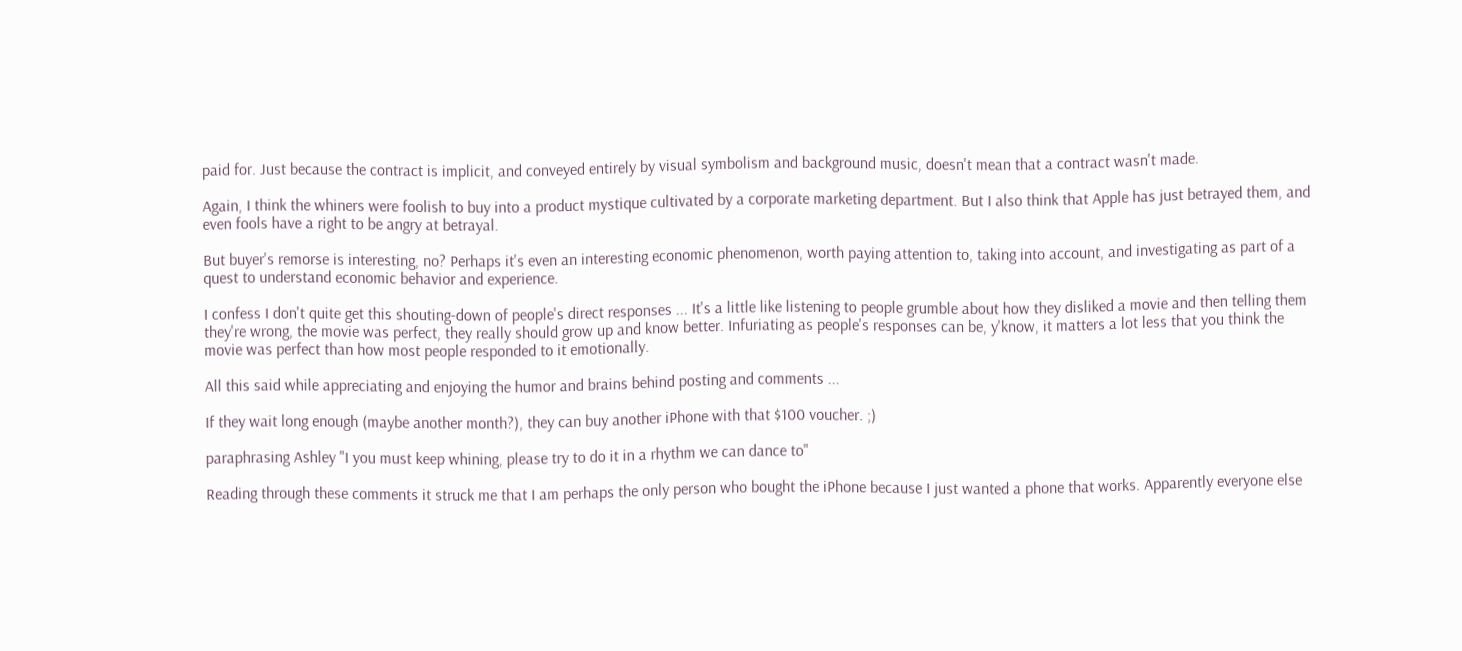paid for. Just because the contract is implicit, and conveyed entirely by visual symbolism and background music, doesn't mean that a contract wasn't made.

Again, I think the whiners were foolish to buy into a product mystique cultivated by a corporate marketing department. But I also think that Apple has just betrayed them, and even fools have a right to be angry at betrayal.

But buyer's remorse is interesting, no? Perhaps it's even an interesting economic phenomenon, worth paying attention to, taking into account, and investigating as part of a quest to understand economic behavior and experience.

I confess I don't quite get this shouting-down of people's direct responses ... It's a little like listening to people grumble about how they disliked a movie and then telling them they're wrong, the movie was perfect, they really should grow up and know better. Infuriating as people's responses can be, y'know, it matters a lot less that you think the movie was perfect than how most people responded to it emotionally.

All this said while appreciating and enjoying the humor and brains behind posting and comments ...

If they wait long enough (maybe another month?), they can buy another iPhone with that $100 voucher. ;)

paraphrasing Ashley "I you must keep whining, please try to do it in a rhythm we can dance to"

Reading through these comments it struck me that I am perhaps the only person who bought the iPhone because I just wanted a phone that works. Apparently everyone else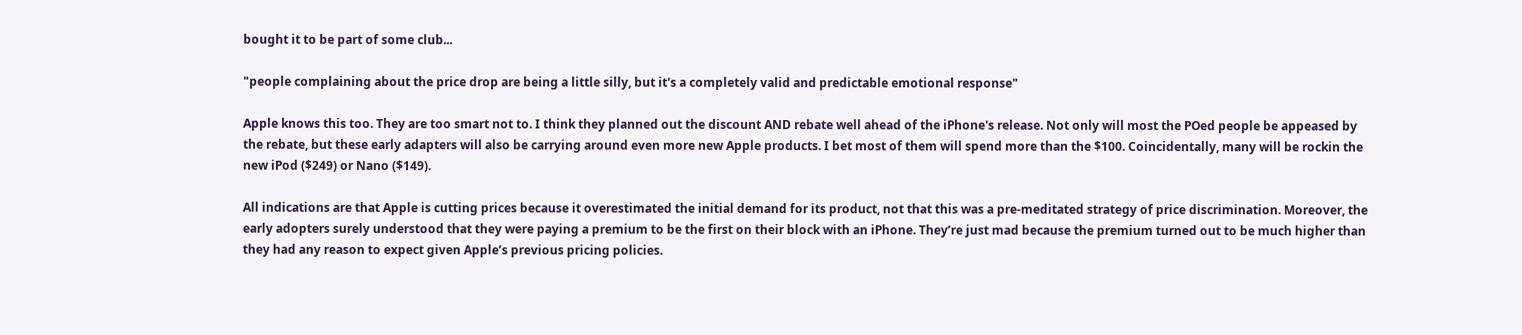bought it to be part of some club...

"people complaining about the price drop are being a little silly, but it's a completely valid and predictable emotional response"

Apple knows this too. They are too smart not to. I think they planned out the discount AND rebate well ahead of the iPhone's release. Not only will most the POed people be appeased by the rebate, but these early adapters will also be carrying around even more new Apple products. I bet most of them will spend more than the $100. Coincidentally, many will be rockin the new iPod ($249) or Nano ($149).

All indications are that Apple is cutting prices because it overestimated the initial demand for its product, not that this was a pre-meditated strategy of price discrimination. Moreover, the early adopters surely understood that they were paying a premium to be the first on their block with an iPhone. They’re just mad because the premium turned out to be much higher than they had any reason to expect given Apple’s previous pricing policies.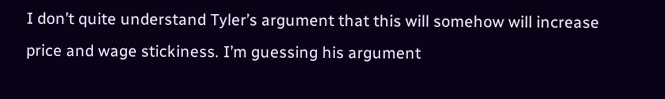I don’t quite understand Tyler’s argument that this will somehow will increase price and wage stickiness. I’m guessing his argument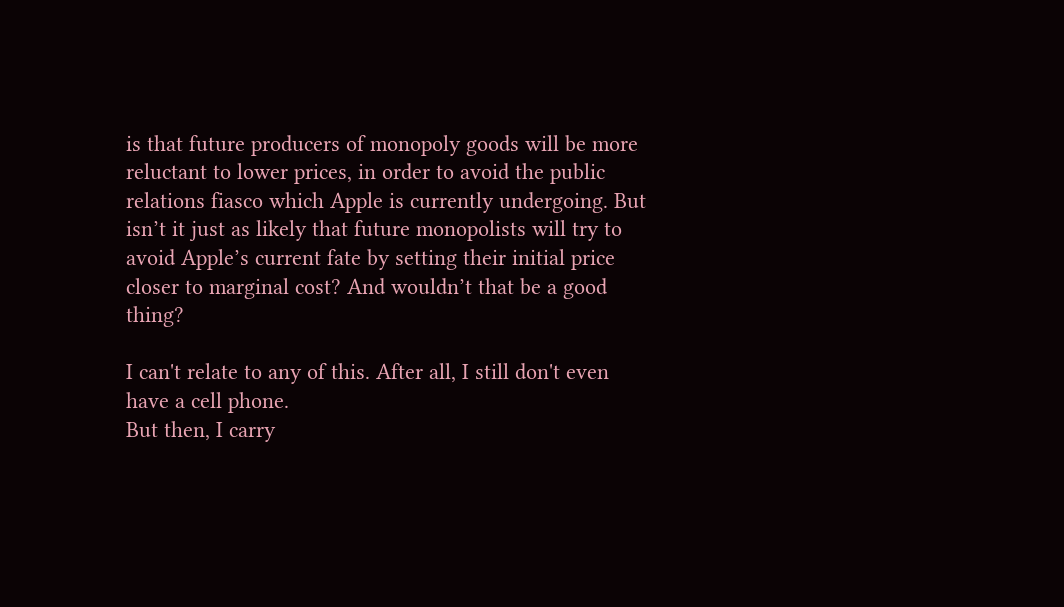is that future producers of monopoly goods will be more reluctant to lower prices, in order to avoid the public relations fiasco which Apple is currently undergoing. But isn’t it just as likely that future monopolists will try to avoid Apple’s current fate by setting their initial price closer to marginal cost? And wouldn’t that be a good thing?

I can't relate to any of this. After all, I still don't even have a cell phone.
But then, I carry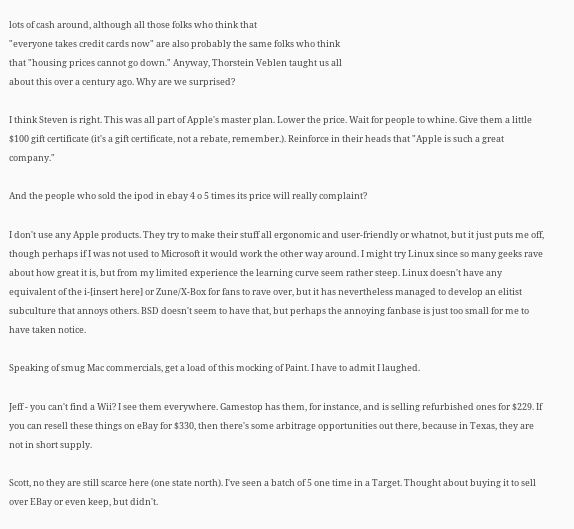lots of cash around, although all those folks who think that
"everyone takes credit cards now" are also probably the same folks who think
that "housing prices cannot go down." Anyway, Thorstein Veblen taught us all
about this over a century ago. Why are we surprised?

I think Steven is right. This was all part of Apple's master plan. Lower the price. Wait for people to whine. Give them a little $100 gift certificate (it's a gift certificate, not a rebate, remember.). Reinforce in their heads that "Apple is such a great company."

And the people who sold the ipod in ebay 4 o 5 times its price will really complaint?

I don't use any Apple products. They try to make their stuff all ergonomic and user-friendly or whatnot, but it just puts me off, though perhaps if I was not used to Microsoft it would work the other way around. I might try Linux since so many geeks rave about how great it is, but from my limited experience the learning curve seem rather steep. Linux doesn't have any equivalent of the i-[insert here] or Zune/X-Box for fans to rave over, but it has nevertheless managed to develop an elitist subculture that annoys others. BSD doesn't seem to have that, but perhaps the annoying fanbase is just too small for me to have taken notice.

Speaking of smug Mac commercials, get a load of this mocking of Paint. I have to admit I laughed.

Jeff - you can't find a Wii? I see them everywhere. Gamestop has them, for instance, and is selling refurbished ones for $229. If you can resell these things on eBay for $330, then there's some arbitrage opportunities out there, because in Texas, they are not in short supply.

Scott, no they are still scarce here (one state north). I've seen a batch of 5 one time in a Target. Thought about buying it to sell over EBay or even keep, but didn't.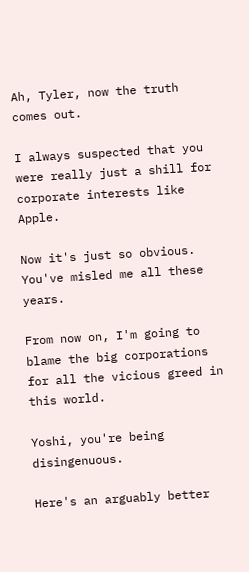Ah, Tyler, now the truth comes out.

I always suspected that you were really just a shill for corporate interests like Apple.

Now it's just so obvious. You've misled me all these years.

From now on, I'm going to blame the big corporations for all the vicious greed in this world.

Yoshi, you're being disingenuous.

Here's an arguably better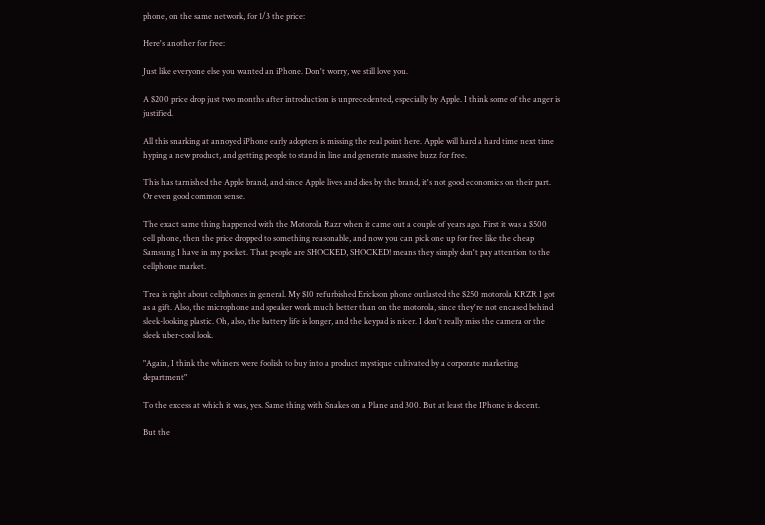phone, on the same network, for 1/3 the price:

Here's another for free:

Just like everyone else you wanted an iPhone. Don't worry, we still love you.

A $200 price drop just two months after introduction is unprecedented, especially by Apple. I think some of the anger is justified.

All this snarking at annoyed iPhone early adopters is missing the real point here. Apple will hard a hard time next time hyping a new product, and getting people to stand in line and generate massive buzz for free.

This has tarnished the Apple brand, and since Apple lives and dies by the brand, it's not good economics on their part. Or even good common sense.

The exact same thing happened with the Motorola Razr when it came out a couple of years ago. First it was a $500 cell phone, then the price dropped to something reasonable, and now you can pick one up for free like the cheap Samsung I have in my pocket. That people are SHOCKED, SHOCKED! means they simply don't pay attention to the cellphone market.

Trea is right about cellphones in general. My $10 refurbished Erickson phone outlasted the $250 motorola KRZR I got as a gift. Also, the microphone and speaker work much better than on the motorola, since they're not encased behind sleek-looking plastic. Oh, also, the battery life is longer, and the keypad is nicer. I don't really miss the camera or the sleek uber-cool look.

"Again, I think the whiners were foolish to buy into a product mystique cultivated by a corporate marketing department"

To the excess at which it was, yes. Same thing with Snakes on a Plane and 300. But at least the IPhone is decent.

But the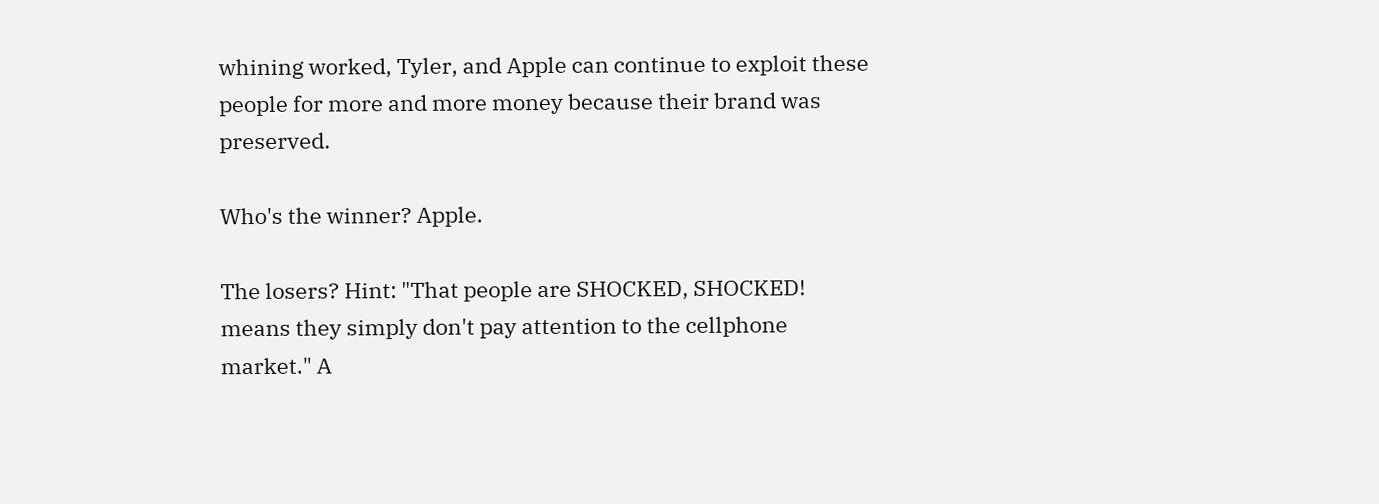whining worked, Tyler, and Apple can continue to exploit these people for more and more money because their brand was preserved.

Who's the winner? Apple.

The losers? Hint: "That people are SHOCKED, SHOCKED! means they simply don't pay attention to the cellphone market." A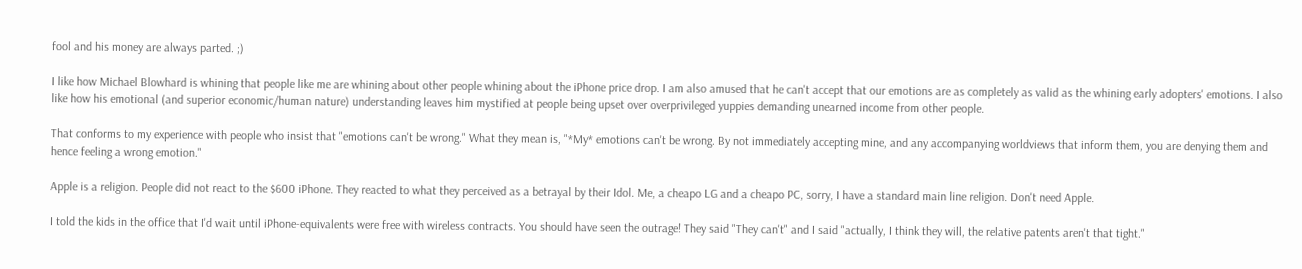fool and his money are always parted. ;)

I like how Michael Blowhard is whining that people like me are whining about other people whining about the iPhone price drop. I am also amused that he can't accept that our emotions are as completely as valid as the whining early adopters' emotions. I also like how his emotional (and superior economic/human nature) understanding leaves him mystified at people being upset over overprivileged yuppies demanding unearned income from other people.

That conforms to my experience with people who insist that "emotions can't be wrong." What they mean is, "*My* emotions can't be wrong. By not immediately accepting mine, and any accompanying worldviews that inform them, you are denying them and hence feeling a wrong emotion."

Apple is a religion. People did not react to the $600 iPhone. They reacted to what they perceived as a betrayal by their Idol. Me, a cheapo LG and a cheapo PC, sorry, I have a standard main line religion. Don't need Apple.

I told the kids in the office that I'd wait until iPhone-equivalents were free with wireless contracts. You should have seen the outrage! They said "They can't" and I said "actually, I think they will, the relative patents aren't that tight."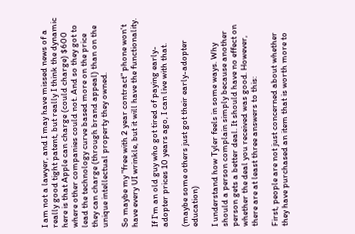I am not a lawyer, and I may have missed news of a really good tight patent, but really I think the dynamic here is that Apple can charge (could charge) $600 where other companies could not. And so they got to lead the technology curve based more on the price they can charge (through brand appeal) than on the unique intellectual property they owned.

So maybe my "free with 2 year contract" phone won't have every UI wrinkle, but it will have the functionality.

If I'm an old guy who got tired of paying early-adopter prices 10 years ago, I can live with that.

(maybe some others just got their early-adopter education)

I understand how Tyler feels in some ways. Why should a person complain simply because another person gets a better deal. It should have no effect on whether the deal you received was good. However, there are at least three answers to this:

First, people are not just concerned about whether they have purchased an item that is worth more to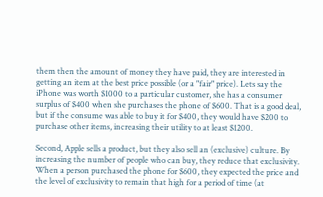them then the amount of money they have paid, they are interested in getting an item at the best price possible (or a "fair" price). Lets say the iPhone was worth $1000 to a particular customer, she has a consumer surplus of $400 when she purchases the phone of $600. That is a good deal, but if the consume was able to buy it for $400, they would have $200 to purchase other items, increasing their utility to at least $1200.

Second, Apple sells a product, but they also sell an (exclusive) culture. By increasing the number of people who can buy, they reduce that exclusivity. When a person purchased the phone for $600, they expected the price and the level of exclusivity to remain that high for a period of time (at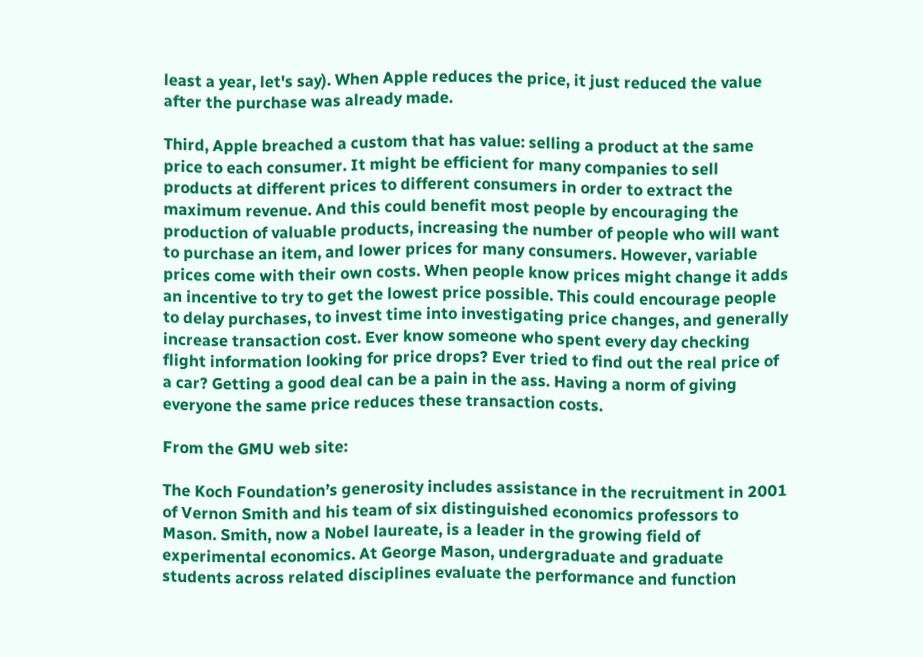least a year, let's say). When Apple reduces the price, it just reduced the value after the purchase was already made.

Third, Apple breached a custom that has value: selling a product at the same price to each consumer. It might be efficient for many companies to sell products at different prices to different consumers in order to extract the maximum revenue. And this could benefit most people by encouraging the production of valuable products, increasing the number of people who will want to purchase an item, and lower prices for many consumers. However, variable prices come with their own costs. When people know prices might change it adds an incentive to try to get the lowest price possible. This could encourage people to delay purchases, to invest time into investigating price changes, and generally increase transaction cost. Ever know someone who spent every day checking flight information looking for price drops? Ever tried to find out the real price of a car? Getting a good deal can be a pain in the ass. Having a norm of giving everyone the same price reduces these transaction costs.

From the GMU web site:

The Koch Foundation’s generosity includes assistance in the recruitment in 2001 of Vernon Smith and his team of six distinguished economics professors to Mason. Smith, now a Nobel laureate, is a leader in the growing field of experimental economics. At George Mason, undergraduate and graduate students across related disciplines evaluate the performance and function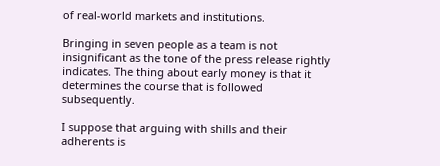of real-world markets and institutions.

Bringing in seven people as a team is not insignificant as the tone of the press release rightly indicates. The thing about early money is that it determines the course that is followed subsequently.

I suppose that arguing with shills and their adherents is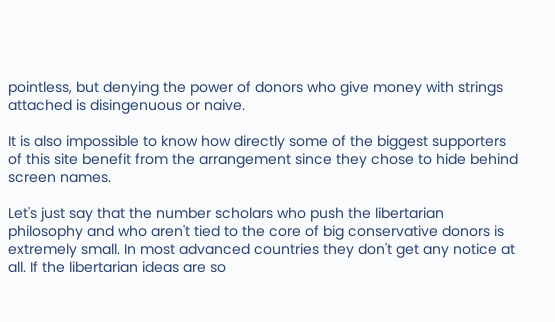pointless, but denying the power of donors who give money with strings attached is disingenuous or naive.

It is also impossible to know how directly some of the biggest supporters of this site benefit from the arrangement since they chose to hide behind screen names.

Let's just say that the number scholars who push the libertarian philosophy and who aren't tied to the core of big conservative donors is extremely small. In most advanced countries they don't get any notice at all. If the libertarian ideas are so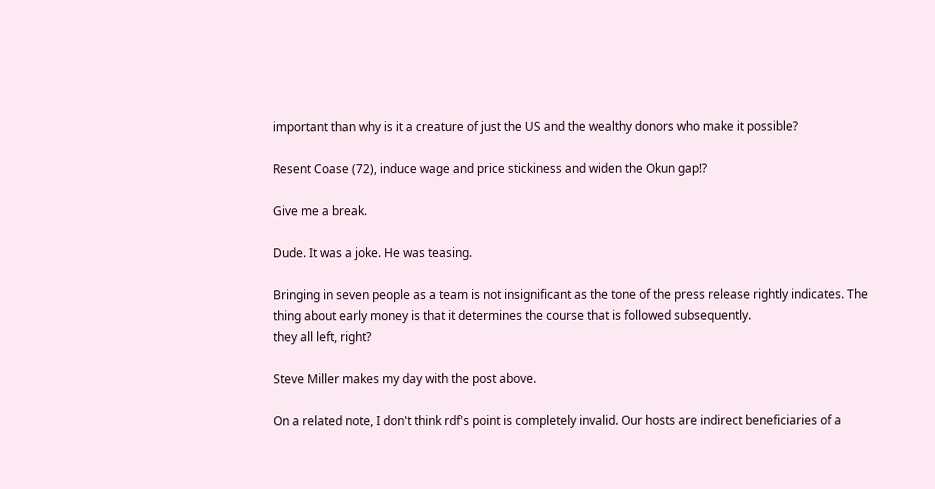important than why is it a creature of just the US and the wealthy donors who make it possible?

Resent Coase (72), induce wage and price stickiness and widen the Okun gap!?

Give me a break.

Dude. It was a joke. He was teasing.

Bringing in seven people as a team is not insignificant as the tone of the press release rightly indicates. The thing about early money is that it determines the course that is followed subsequently.
they all left, right?

Steve Miller makes my day with the post above.

On a related note, I don't think rdf's point is completely invalid. Our hosts are indirect beneficiaries of a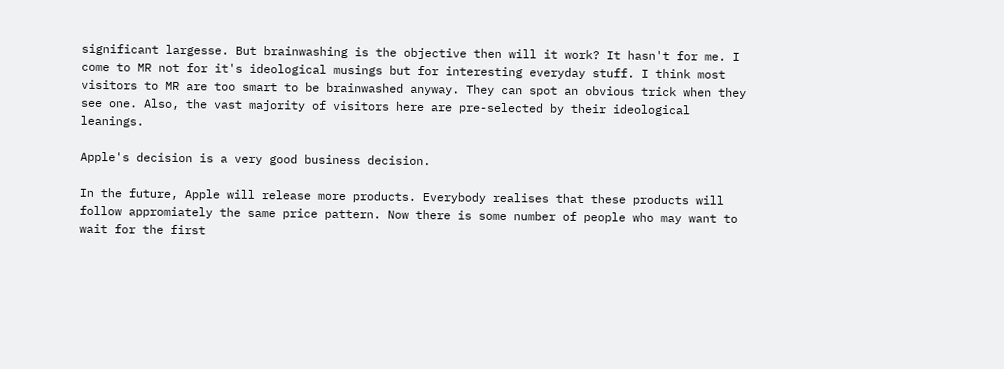significant largesse. But brainwashing is the objective then will it work? It hasn't for me. I come to MR not for it's ideological musings but for interesting everyday stuff. I think most visitors to MR are too smart to be brainwashed anyway. They can spot an obvious trick when they see one. Also, the vast majority of visitors here are pre-selected by their ideological leanings.

Apple's decision is a very good business decision.

In the future, Apple will release more products. Everybody realises that these products will follow appromiately the same price pattern. Now there is some number of people who may want to wait for the first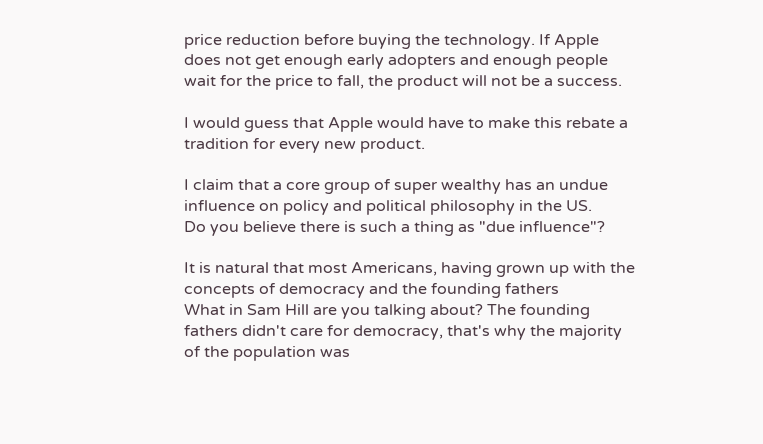price reduction before buying the technology. If Apple does not get enough early adopters and enough people wait for the price to fall, the product will not be a success.

I would guess that Apple would have to make this rebate a tradition for every new product.

I claim that a core group of super wealthy has an undue influence on policy and political philosophy in the US.
Do you believe there is such a thing as "due influence"?

It is natural that most Americans, having grown up with the concepts of democracy and the founding fathers
What in Sam Hill are you talking about? The founding fathers didn't care for democracy, that's why the majority of the population was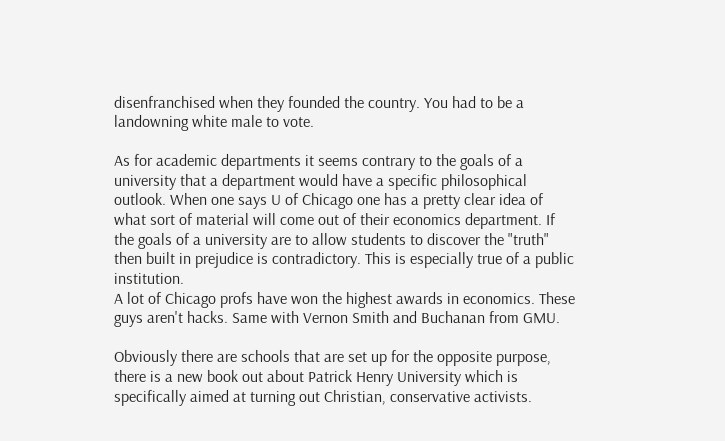disenfranchised when they founded the country. You had to be a landowning white male to vote.

As for academic departments it seems contrary to the goals of a university that a department would have a specific philosophical outlook. When one says U of Chicago one has a pretty clear idea of what sort of material will come out of their economics department. If the goals of a university are to allow students to discover the "truth" then built in prejudice is contradictory. This is especially true of a public institution.
A lot of Chicago profs have won the highest awards in economics. These guys aren't hacks. Same with Vernon Smith and Buchanan from GMU.

Obviously there are schools that are set up for the opposite purpose, there is a new book out about Patrick Henry University which is specifically aimed at turning out Christian, conservative activists.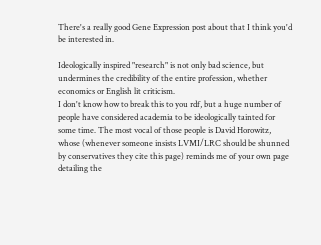There's a really good Gene Expression post about that I think you'd be interested in.

Ideologically inspired "research" is not only bad science, but undermines the credibility of the entire profession, whether economics or English lit criticism.
I don't know how to break this to you rdf, but a huge number of people have considered academia to be ideologically tainted for some time. The most vocal of those people is David Horowitz, whose (whenever someone insists LVMI/LRC should be shunned by conservatives they cite this page) reminds me of your own page detailing the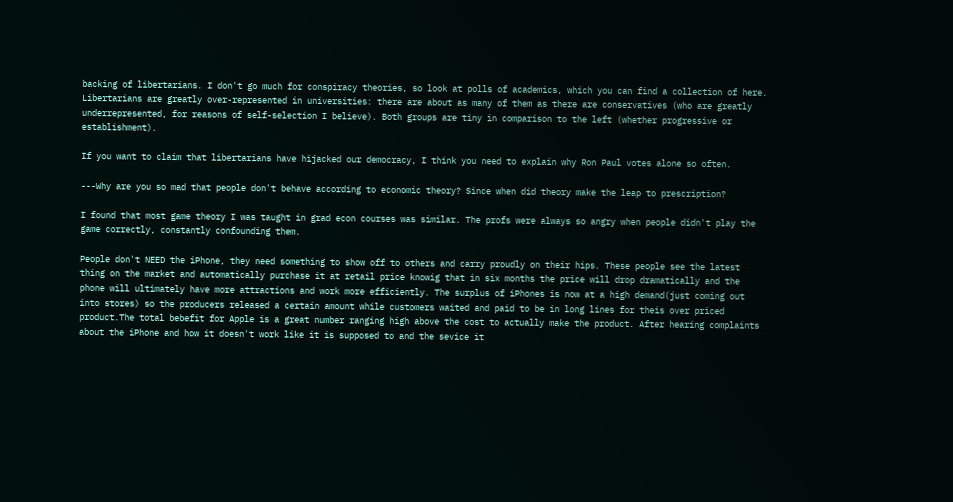backing of libertarians. I don't go much for conspiracy theories, so look at polls of academics, which you can find a collection of here. Libertarians are greatly over-represented in universities: there are about as many of them as there are conservatives (who are greatly underrepresented, for reasons of self-selection I believe). Both groups are tiny in comparison to the left (whether progressive or establishment).

If you want to claim that libertarians have hijacked our democracy, I think you need to explain why Ron Paul votes alone so often.

---Why are you so mad that people don't behave according to economic theory? Since when did theory make the leap to prescription?

I found that most game theory I was taught in grad econ courses was similar. The profs were always so angry when people didn't play the game correctly, constantly confounding them.

People don't NEED the iPhone, they need something to show off to others and carry proudly on their hips. These people see the latest thing on the market and automatically purchase it at retail price knowig that in six months the price will drop dramatically and the phone will ultimately have more attractions and work more efficiently. The surplus of iPhones is now at a high demand(just coming out into stores) so the producers released a certain amount while customers waited and paid to be in long lines for theis over priced product.The total bebefit for Apple is a great number ranging high above the cost to actually make the product. After hearing complaints about the iPhone and how it doesn't work like it is supposed to and the sevice it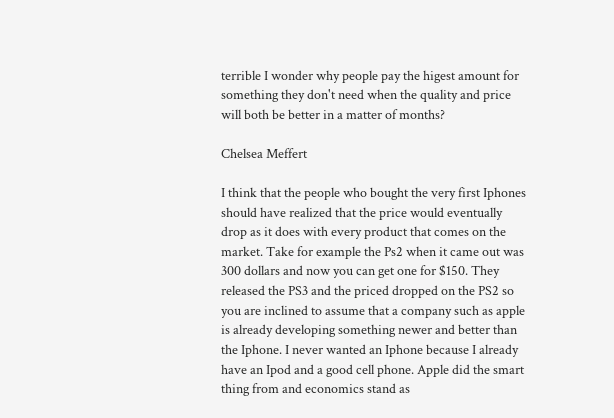terrible I wonder why people pay the higest amount for something they don't need when the quality and price will both be better in a matter of months?

Chelsea Meffert

I think that the people who bought the very first Iphones should have realized that the price would eventually drop as it does with every product that comes on the market. Take for example the Ps2 when it came out was 300 dollars and now you can get one for $150. They released the PS3 and the priced dropped on the PS2 so you are inclined to assume that a company such as apple is already developing something newer and better than the Iphone. I never wanted an Iphone because I already have an Ipod and a good cell phone. Apple did the smart thing from and economics stand as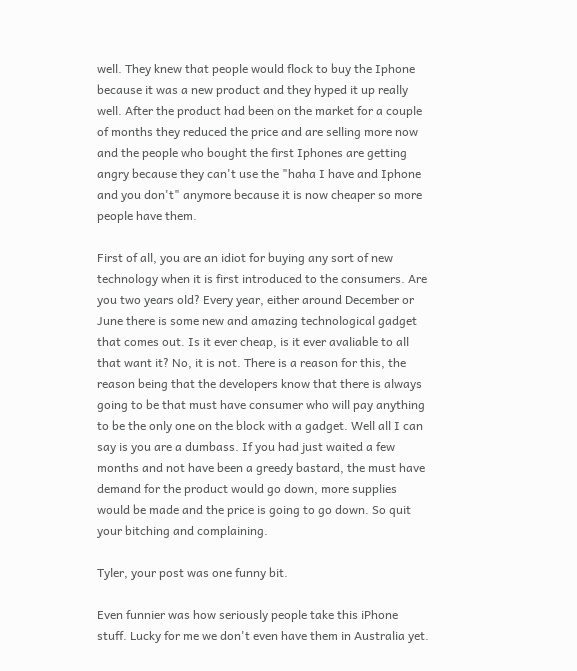well. They knew that people would flock to buy the Iphone because it was a new product and they hyped it up really well. After the product had been on the market for a couple of months they reduced the price and are selling more now and the people who bought the first Iphones are getting angry because they can't use the "haha I have and Iphone and you don't" anymore because it is now cheaper so more people have them.

First of all, you are an idiot for buying any sort of new technology when it is first introduced to the consumers. Are you two years old? Every year, either around December or June there is some new and amazing technological gadget that comes out. Is it ever cheap, is it ever avaliable to all that want it? No, it is not. There is a reason for this, the reason being that the developers know that there is always going to be that must have consumer who will pay anything to be the only one on the block with a gadget. Well all I can say is you are a dumbass. If you had just waited a few months and not have been a greedy bastard, the must have demand for the product would go down, more supplies would be made and the price is going to go down. So quit your bitching and complaining.

Tyler, your post was one funny bit.

Even funnier was how seriously people take this iPhone stuff. Lucky for me we don't even have them in Australia yet.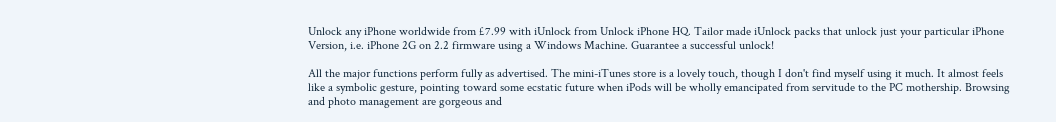Unlock any iPhone worldwide from £7.99 with iUnlock from Unlock iPhone HQ. Tailor made iUnlock packs that unlock just your particular iPhone Version, i.e. iPhone 2G on 2.2 firmware using a Windows Machine. Guarantee a successful unlock!

All the major functions perform fully as advertised. The mini-iTunes store is a lovely touch, though I don't find myself using it much. It almost feels like a symbolic gesture, pointing toward some ecstatic future when iPods will be wholly emancipated from servitude to the PC mothership. Browsing and photo management are gorgeous and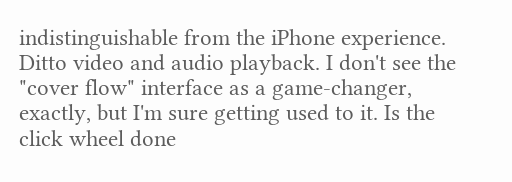indistinguishable from the iPhone experience. Ditto video and audio playback. I don't see the "cover flow" interface as a game-changer, exactly, but I'm sure getting used to it. Is the click wheel done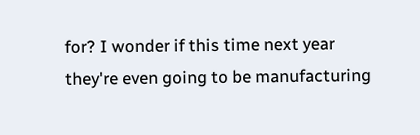for? I wonder if this time next year they're even going to be manufacturing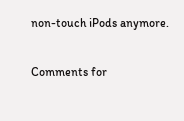non-touch iPods anymore.

Comments for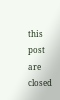this post are closed